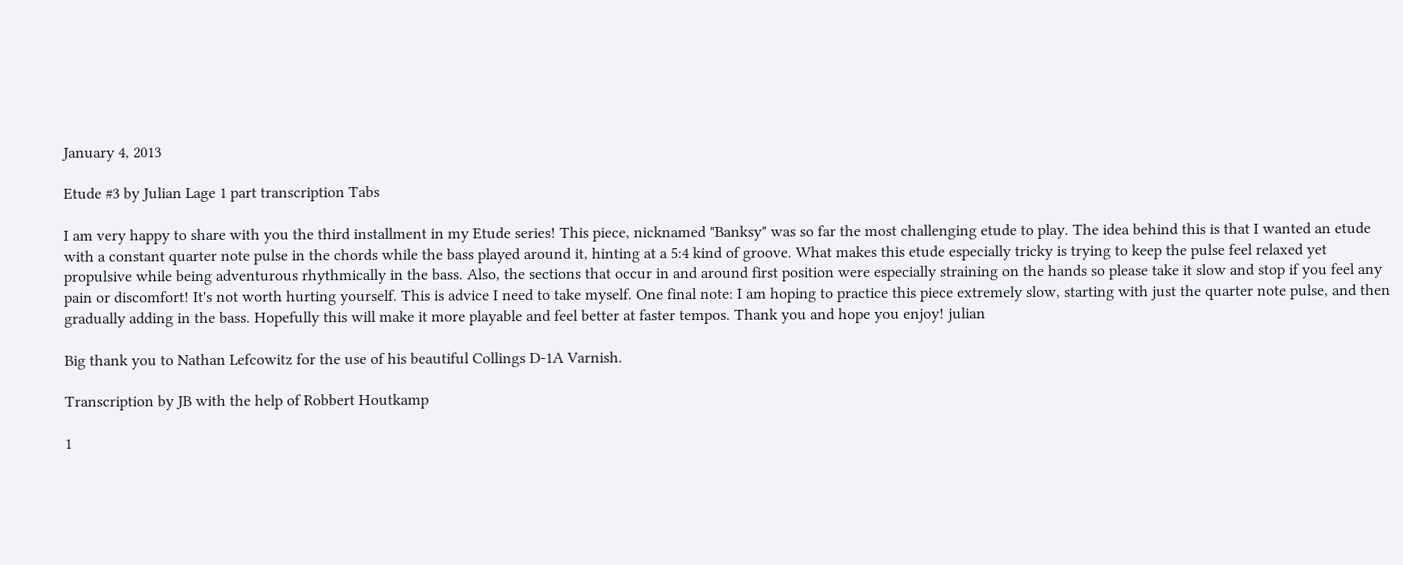January 4, 2013

Etude #3 by Julian Lage 1 part transcription Tabs

I am very happy to share with you the third installment in my Etude series! This piece, nicknamed "Banksy" was so far the most challenging etude to play. The idea behind this is that I wanted an etude with a constant quarter note pulse in the chords while the bass played around it, hinting at a 5:4 kind of groove. What makes this etude especially tricky is trying to keep the pulse feel relaxed yet propulsive while being adventurous rhythmically in the bass. Also, the sections that occur in and around first position were especially straining on the hands so please take it slow and stop if you feel any pain or discomfort! It's not worth hurting yourself. This is advice I need to take myself. One final note: I am hoping to practice this piece extremely slow, starting with just the quarter note pulse, and then gradually adding in the bass. Hopefully this will make it more playable and feel better at faster tempos. Thank you and hope you enjoy! julian

Big thank you to Nathan Lefcowitz for the use of his beautiful Collings D-1A Varnish.

Transcription by JB with the help of Robbert Houtkamp

1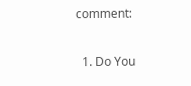comment:

  1. Do You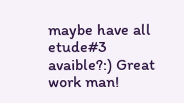maybe have all etude#3 avaible?:) Great work man!